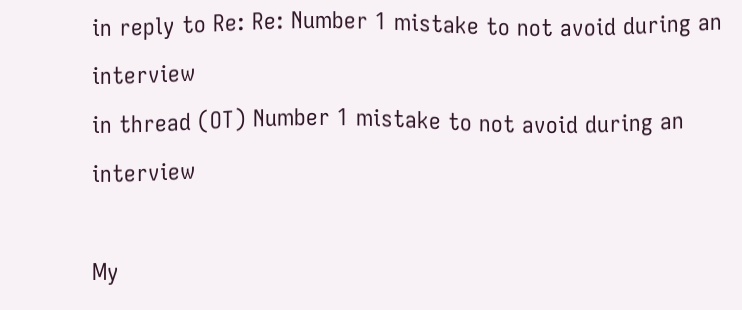in reply to Re: Re: Number 1 mistake to not avoid during an interview
in thread (OT) Number 1 mistake to not avoid during an interview

My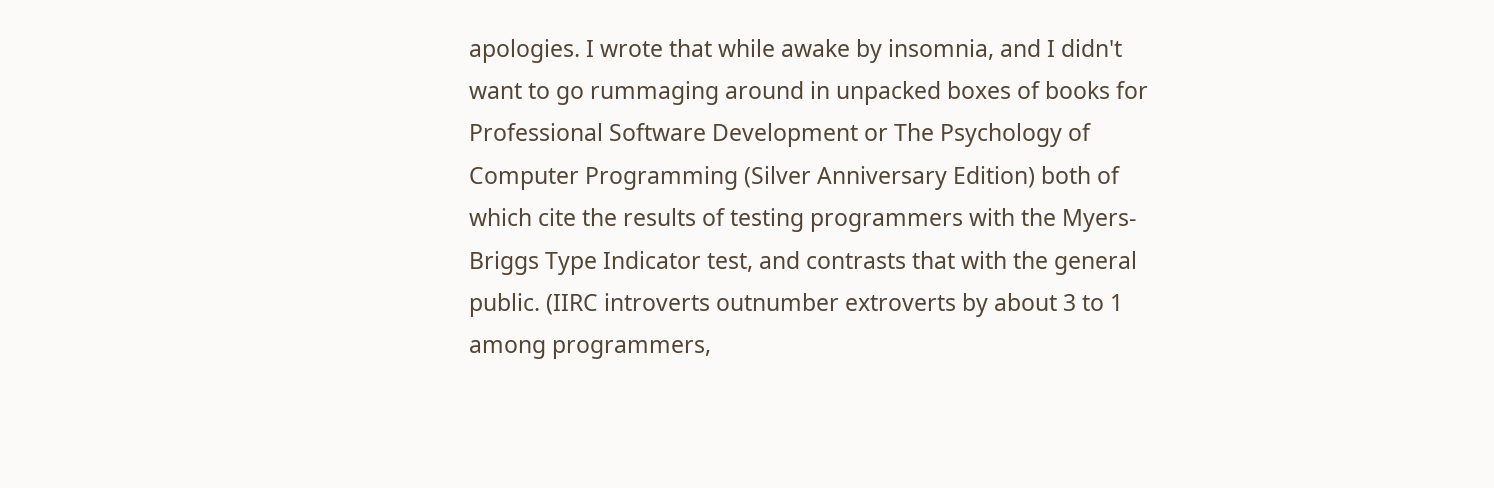apologies. I wrote that while awake by insomnia, and I didn't want to go rummaging around in unpacked boxes of books for Professional Software Development or The Psychology of Computer Programming (Silver Anniversary Edition) both of which cite the results of testing programmers with the Myers-Briggs Type Indicator test, and contrasts that with the general public. (IIRC introverts outnumber extroverts by about 3 to 1 among programmers,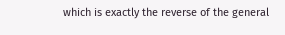which is exactly the reverse of the general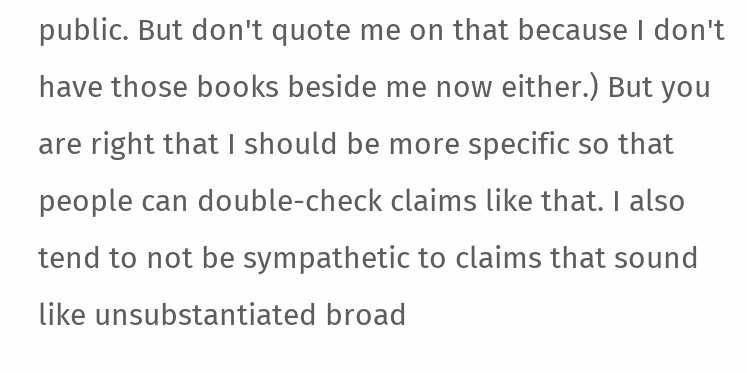public. But don't quote me on that because I don't have those books beside me now either.) But you are right that I should be more specific so that people can double-check claims like that. I also tend to not be sympathetic to claims that sound like unsubstantiated broad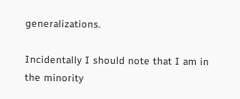generalizations.

Incidentally I should note that I am in the minority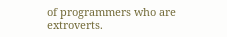of programmers who are extroverts.